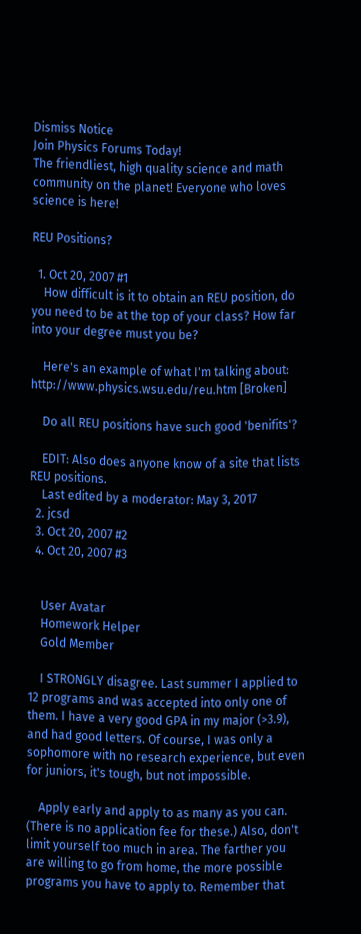Dismiss Notice
Join Physics Forums Today!
The friendliest, high quality science and math community on the planet! Everyone who loves science is here!

REU Positions?

  1. Oct 20, 2007 #1
    How difficult is it to obtain an REU position, do you need to be at the top of your class? How far into your degree must you be?

    Here's an example of what I'm talking about: http://www.physics.wsu.edu/reu.htm [Broken]

    Do all REU positions have such good 'benifits'?

    EDIT: Also does anyone know of a site that lists REU positions.
    Last edited by a moderator: May 3, 2017
  2. jcsd
  3. Oct 20, 2007 #2
  4. Oct 20, 2007 #3


    User Avatar
    Homework Helper
    Gold Member

    I STRONGLY disagree. Last summer I applied to 12 programs and was accepted into only one of them. I have a very good GPA in my major (>3.9), and had good letters. Of course, I was only a sophomore with no research experience, but even for juniors, it's tough, but not impossible.

    Apply early and apply to as many as you can. (There is no application fee for these.) Also, don't limit yourself too much in area. The farther you are willing to go from home, the more possible programs you have to apply to. Remember that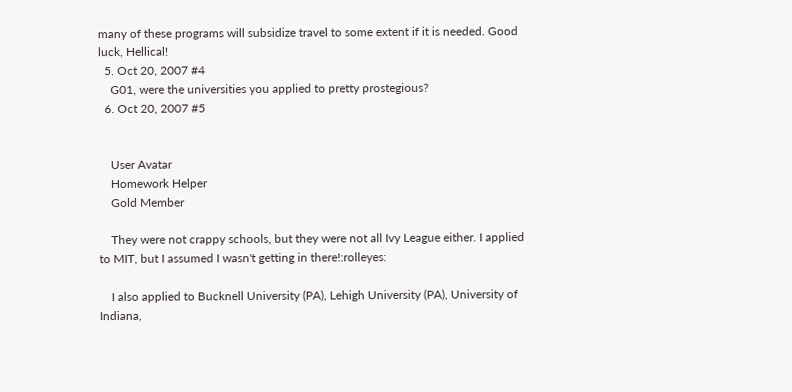many of these programs will subsidize travel to some extent if it is needed. Good luck, Hellical!
  5. Oct 20, 2007 #4
    G01, were the universities you applied to pretty prostegious?
  6. Oct 20, 2007 #5


    User Avatar
    Homework Helper
    Gold Member

    They were not crappy schools, but they were not all Ivy League either. I applied to MIT, but I assumed I wasn't getting in there!:rolleyes:

    I also applied to Bucknell University (PA), Lehigh University (PA), University of Indiana,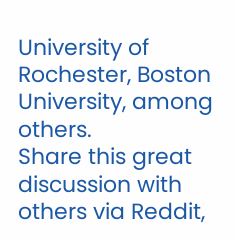University of Rochester, Boston University, among others.
Share this great discussion with others via Reddit,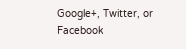Google+, Twitter, or Facebook